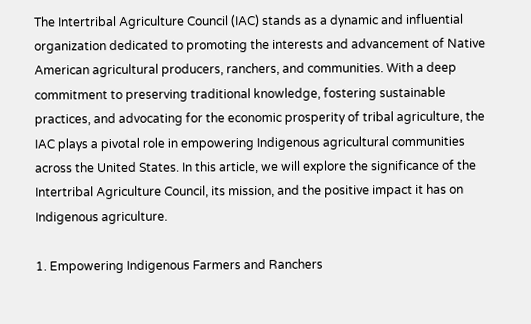The Intertribal Agriculture Council (IAC) stands as a dynamic and influential organization dedicated to promoting the interests and advancement of Native American agricultural producers, ranchers, and communities. With a deep commitment to preserving traditional knowledge, fostering sustainable practices, and advocating for the economic prosperity of tribal agriculture, the IAC plays a pivotal role in empowering Indigenous agricultural communities across the United States. In this article, we will explore the significance of the Intertribal Agriculture Council, its mission, and the positive impact it has on Indigenous agriculture.

1. Empowering Indigenous Farmers and Ranchers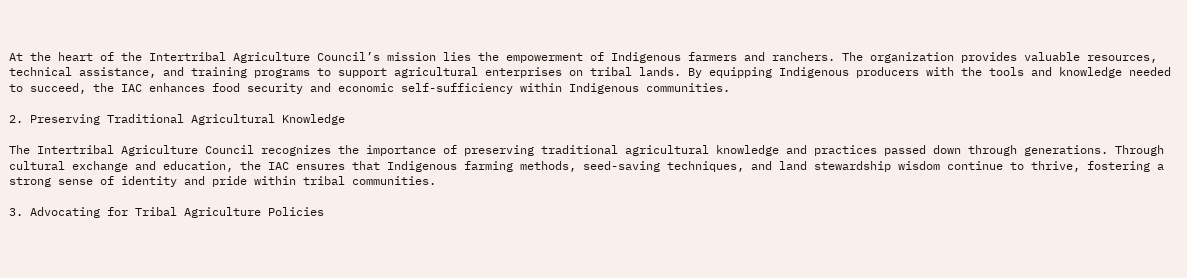At the heart of the Intertribal Agriculture Council’s mission lies the empowerment of Indigenous farmers and ranchers. The organization provides valuable resources, technical assistance, and training programs to support agricultural enterprises on tribal lands. By equipping Indigenous producers with the tools and knowledge needed to succeed, the IAC enhances food security and economic self-sufficiency within Indigenous communities.

2. Preserving Traditional Agricultural Knowledge

The Intertribal Agriculture Council recognizes the importance of preserving traditional agricultural knowledge and practices passed down through generations. Through cultural exchange and education, the IAC ensures that Indigenous farming methods, seed-saving techniques, and land stewardship wisdom continue to thrive, fostering a strong sense of identity and pride within tribal communities.

3. Advocating for Tribal Agriculture Policies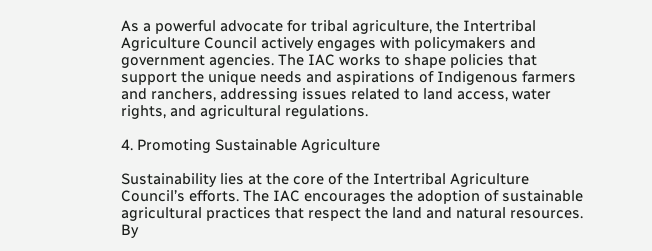As a powerful advocate for tribal agriculture, the Intertribal Agriculture Council actively engages with policymakers and government agencies. The IAC works to shape policies that support the unique needs and aspirations of Indigenous farmers and ranchers, addressing issues related to land access, water rights, and agricultural regulations.

4. Promoting Sustainable Agriculture

Sustainability lies at the core of the Intertribal Agriculture Council’s efforts. The IAC encourages the adoption of sustainable agricultural practices that respect the land and natural resources. By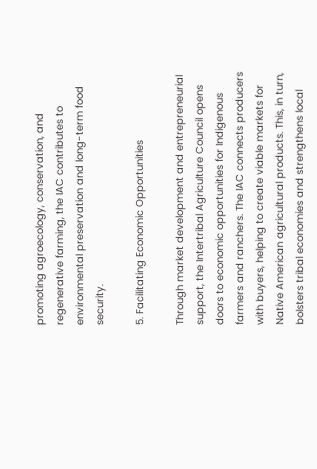promoting agroecology, conservation, and regenerative farming, the IAC contributes to environmental preservation and long-term food security.

5. Facilitating Economic Opportunities

Through market development and entrepreneurial support, the Intertribal Agriculture Council opens doors to economic opportunities for Indigenous farmers and ranchers. The IAC connects producers with buyers, helping to create viable markets for Native American agricultural products. This, in turn, bolsters tribal economies and strengthens local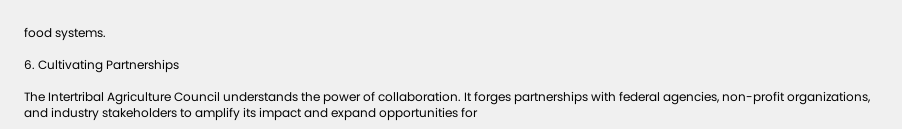food systems.

6. Cultivating Partnerships

The Intertribal Agriculture Council understands the power of collaboration. It forges partnerships with federal agencies, non-profit organizations, and industry stakeholders to amplify its impact and expand opportunities for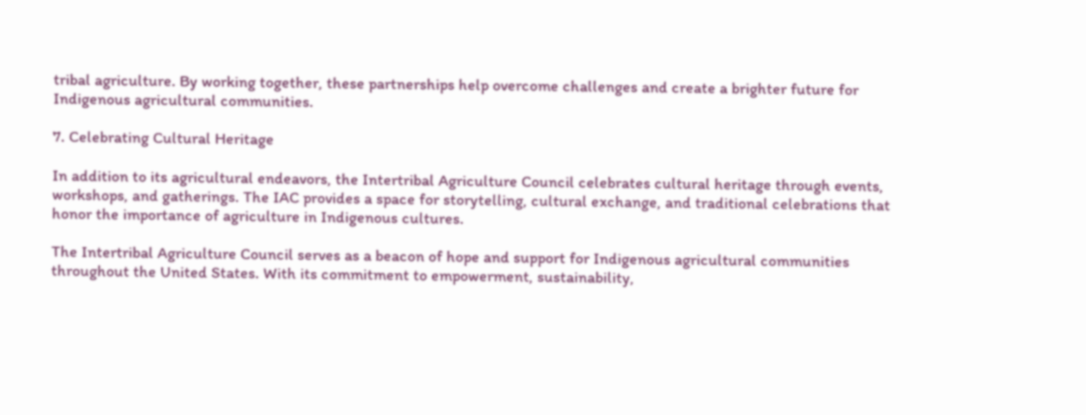tribal agriculture. By working together, these partnerships help overcome challenges and create a brighter future for Indigenous agricultural communities.

7. Celebrating Cultural Heritage

In addition to its agricultural endeavors, the Intertribal Agriculture Council celebrates cultural heritage through events, workshops, and gatherings. The IAC provides a space for storytelling, cultural exchange, and traditional celebrations that honor the importance of agriculture in Indigenous cultures.

The Intertribal Agriculture Council serves as a beacon of hope and support for Indigenous agricultural communities throughout the United States. With its commitment to empowerment, sustainability,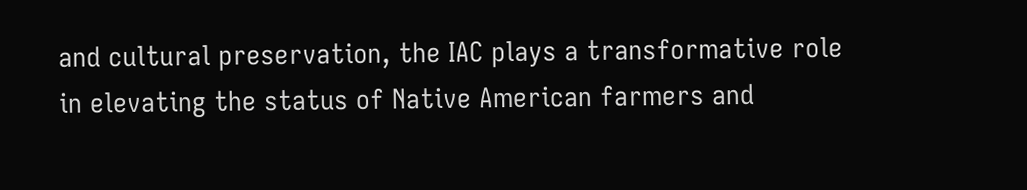and cultural preservation, the IAC plays a transformative role in elevating the status of Native American farmers and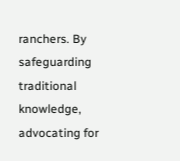ranchers. By safeguarding traditional knowledge, advocating for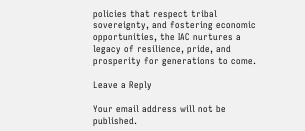policies that respect tribal sovereignty, and fostering economic opportunities, the IAC nurtures a legacy of resilience, pride, and prosperity for generations to come.

Leave a Reply

Your email address will not be published.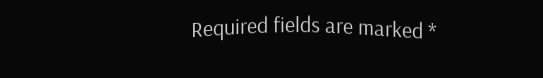Required fields are marked *